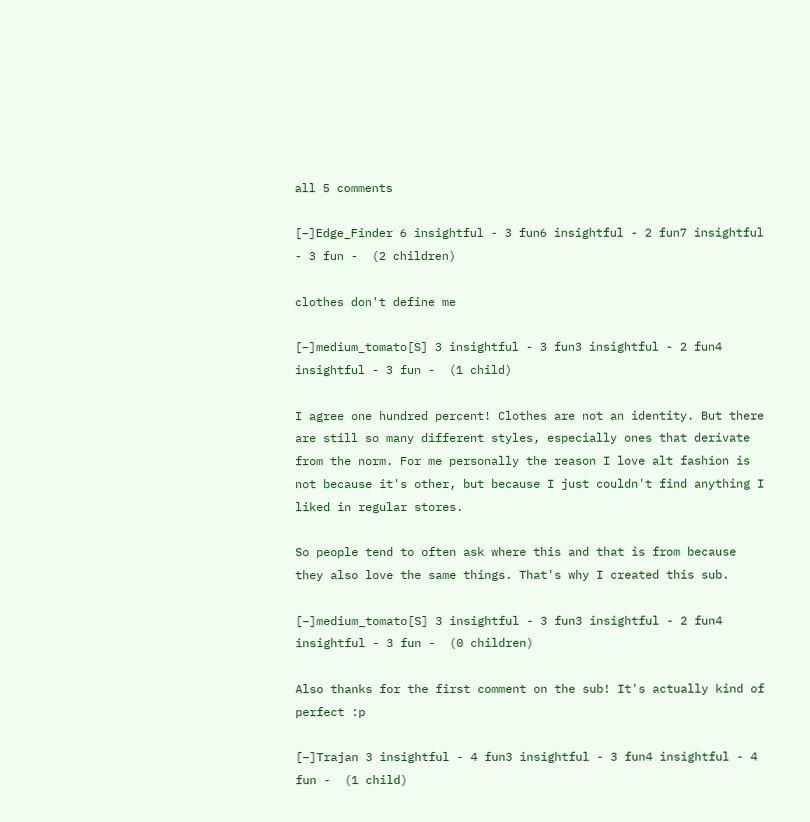all 5 comments

[–]Edge_Finder 6 insightful - 3 fun6 insightful - 2 fun7 insightful - 3 fun -  (2 children)

clothes don't define me

[–]medium_tomato[S] 3 insightful - 3 fun3 insightful - 2 fun4 insightful - 3 fun -  (1 child)

I agree one hundred percent! Clothes are not an identity. But there are still so many different styles, especially ones that derivate from the norm. For me personally the reason I love alt fashion is not because it's other, but because I just couldn't find anything I liked in regular stores.

So people tend to often ask where this and that is from because they also love the same things. That's why I created this sub.

[–]medium_tomato[S] 3 insightful - 3 fun3 insightful - 2 fun4 insightful - 3 fun -  (0 children)

Also thanks for the first comment on the sub! It's actually kind of perfect :p

[–]Trajan 3 insightful - 4 fun3 insightful - 3 fun4 insightful - 4 fun -  (1 child)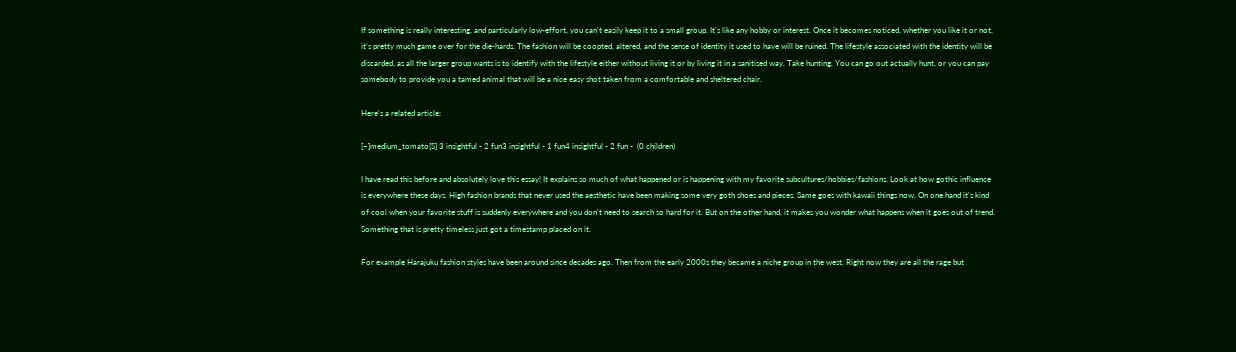If something is really interesting, and particularly low-effort, you can't easily keep it to a small group. It's like any hobby or interest. Once it becomes noticed, whether you like it or not, it's pretty much game over for the die-hards. The fashion will be coopted, altered, and the sense of identity it used to have will be ruined. The lifestyle associated with the identity will be discarded, as all the larger group wants is to identify with the lifestyle either without living it or by living it in a sanitised way. Take hunting. You can go out actually hunt, or you can pay somebody to provide you a tamed animal that will be a nice easy shot taken from a comfortable and sheltered chair.

Here's a related article:

[–]medium_tomato[S] 3 insightful - 2 fun3 insightful - 1 fun4 insightful - 2 fun -  (0 children)

I have read this before and absolutely love this essay! It explains so much of what happened or is happening with my favorite subcultures/hobbies/fashions. Look at how gothic influence is everywhere these days. High fashion brands that never used the aesthetic have been making some very goth shoes and pieces. Same goes with kawaii things now. On one hand it's kind of cool when your favorite stuff is suddenly everywhere and you don't need to search so hard for it. But on the other hand, it makes you wonder what happens when it goes out of trend. Something that is pretty timeless just got a timestamp placed on it.

For example Harajuku fashion styles have been around since decades ago. Then from the early 2000s they became a niche group in the west. Right now they are all the rage but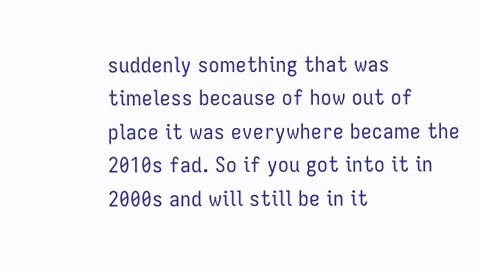suddenly something that was timeless because of how out of place it was everywhere became the 2010s fad. So if you got into it in 2000s and will still be in it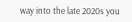way into the late 2020s you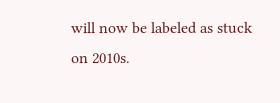will now be labeled as stuck on 2010s.